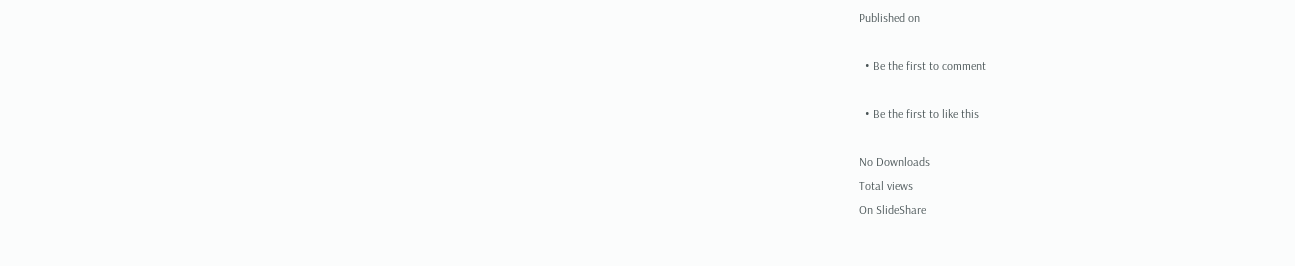Published on

  • Be the first to comment

  • Be the first to like this

No Downloads
Total views
On SlideShare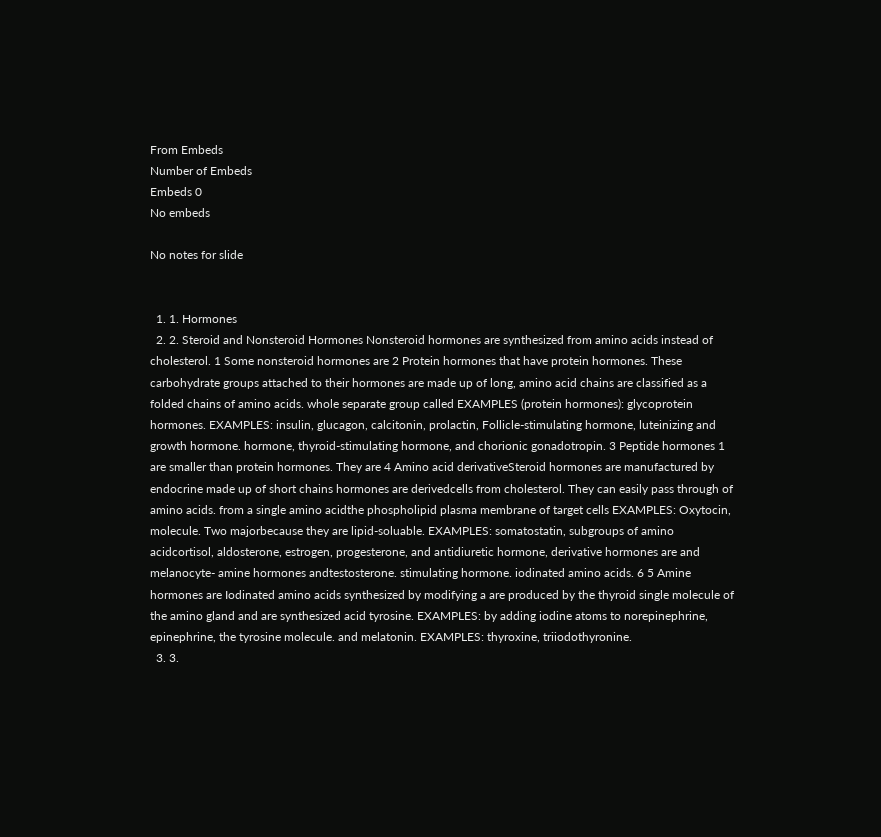From Embeds
Number of Embeds
Embeds 0
No embeds

No notes for slide


  1. 1. Hormones
  2. 2. Steroid and Nonsteroid Hormones Nonsteroid hormones are synthesized from amino acids instead of cholesterol. 1 Some nonsteroid hormones are 2 Protein hormones that have protein hormones. These carbohydrate groups attached to their hormones are made up of long, amino acid chains are classified as a folded chains of amino acids. whole separate group called EXAMPLES (protein hormones): glycoprotein hormones. EXAMPLES: insulin, glucagon, calcitonin, prolactin, Follicle-stimulating hormone, luteinizing and growth hormone. hormone, thyroid-stimulating hormone, and chorionic gonadotropin. 3 Peptide hormones 1 are smaller than protein hormones. They are 4 Amino acid derivativeSteroid hormones are manufactured by endocrine made up of short chains hormones are derivedcells from cholesterol. They can easily pass through of amino acids. from a single amino acidthe phospholipid plasma membrane of target cells EXAMPLES: Oxytocin, molecule. Two majorbecause they are lipid-soluable. EXAMPLES: somatostatin, subgroups of amino acidcortisol, aldosterone, estrogen, progesterone, and antidiuretic hormone, derivative hormones are and melanocyte- amine hormones andtestosterone. stimulating hormone. iodinated amino acids. 6 5 Amine hormones are Iodinated amino acids synthesized by modifying a are produced by the thyroid single molecule of the amino gland and are synthesized acid tyrosine. EXAMPLES: by adding iodine atoms to norepinephrine, epinephrine, the tyrosine molecule. and melatonin. EXAMPLES: thyroxine, triiodothyronine.
  3. 3.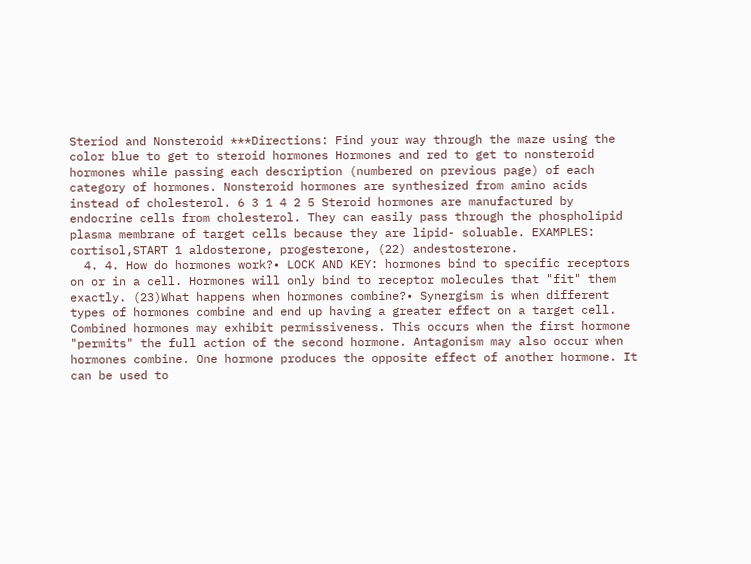Steriod and Nonsteroid ***Directions: Find your way through the maze using the color blue to get to steroid hormones Hormones and red to get to nonsteroid hormones while passing each description (numbered on previous page) of each category of hormones. Nonsteroid hormones are synthesized from amino acids instead of cholesterol. 6 3 1 4 2 5 Steroid hormones are manufactured by endocrine cells from cholesterol. They can easily pass through the phospholipid plasma membrane of target cells because they are lipid- soluable. EXAMPLES: cortisol,START 1 aldosterone, progesterone, (22) andestosterone.
  4. 4. How do hormones work?• LOCK AND KEY: hormones bind to specific receptors on or in a cell. Hormones will only bind to receptor molecules that "fit" them exactly. (23)What happens when hormones combine?• Synergism is when different types of hormones combine and end up having a greater effect on a target cell. Combined hormones may exhibit permissiveness. This occurs when the first hormone "permits" the full action of the second hormone. Antagonism may also occur when hormones combine. One hormone produces the opposite effect of another hormone. It can be used to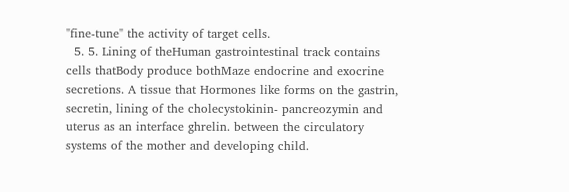"fine-tune" the activity of target cells.
  5. 5. Lining of theHuman gastrointestinal track contains cells thatBody produce bothMaze endocrine and exocrine secretions. A tissue that Hormones like forms on the gastrin, secretin, lining of the cholecystokinin- pancreozymin and uterus as an interface ghrelin. between the circulatory systems of the mother and developing child.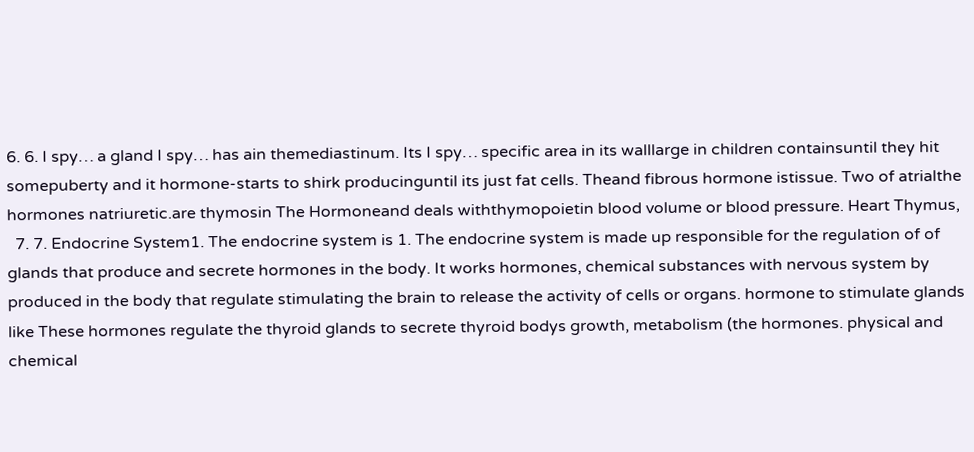6. 6. I spy… a gland I spy… has ain themediastinum. Its I spy… specific area in its walllarge in children containsuntil they hit somepuberty and it hormone-starts to shirk producinguntil its just fat cells. Theand fibrous hormone istissue. Two of atrialthe hormones natriuretic.are thymosin The Hormoneand deals withthymopoietin blood volume or blood pressure. Heart Thymus,
  7. 7. Endocrine System1. The endocrine system is 1. The endocrine system is made up responsible for the regulation of of glands that produce and secrete hormones in the body. It works hormones, chemical substances with nervous system by produced in the body that regulate stimulating the brain to release the activity of cells or organs. hormone to stimulate glands like These hormones regulate the thyroid glands to secrete thyroid bodys growth, metabolism (the hormones. physical and chemical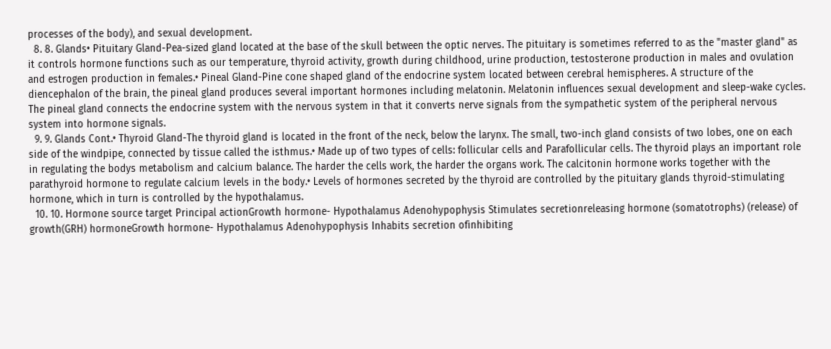processes of the body), and sexual development.
  8. 8. Glands• Pituitary Gland-Pea-sized gland located at the base of the skull between the optic nerves. The pituitary is sometimes referred to as the "master gland" as it controls hormone functions such as our temperature, thyroid activity, growth during childhood, urine production, testosterone production in males and ovulation and estrogen production in females.• Pineal Gland-Pine cone shaped gland of the endocrine system located between cerebral hemispheres. A structure of the diencephalon of the brain, the pineal gland produces several important hormones including melatonin. Melatonin influences sexual development and sleep-wake cycles. The pineal gland connects the endocrine system with the nervous system in that it converts nerve signals from the sympathetic system of the peripheral nervous system into hormone signals.
  9. 9. Glands Cont.• Thyroid Gland-The thyroid gland is located in the front of the neck, below the larynx. The small, two-inch gland consists of two lobes, one on each side of the windpipe, connected by tissue called the isthmus.• Made up of two types of cells: follicular cells and Parafollicular cells. The thyroid plays an important role in regulating the bodys metabolism and calcium balance. The harder the cells work, the harder the organs work. The calcitonin hormone works together with the parathyroid hormone to regulate calcium levels in the body.• Levels of hormones secreted by the thyroid are controlled by the pituitary glands thyroid-stimulating hormone, which in turn is controlled by the hypothalamus.
  10. 10. Hormone source target Principal actionGrowth hormone- Hypothalamus Adenohypophysis Stimulates secretionreleasing hormone (somatotrophs) (release) of growth(GRH) hormoneGrowth hormone- Hypothalamus Adenohypophysis Inhabits secretion ofinhibiting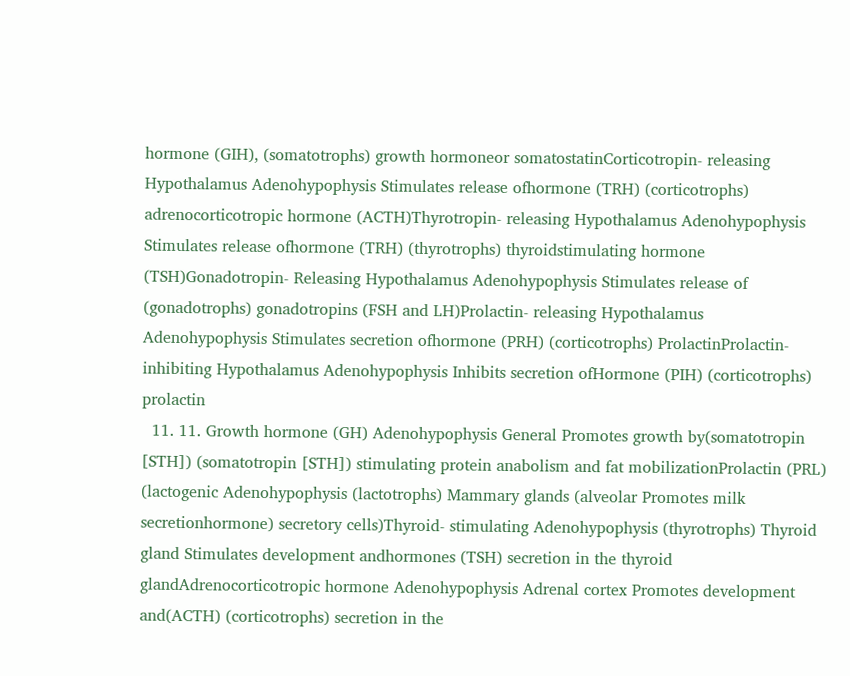hormone (GIH), (somatotrophs) growth hormoneor somatostatinCorticotropin- releasing Hypothalamus Adenohypophysis Stimulates release ofhormone (TRH) (corticotrophs) adrenocorticotropic hormone (ACTH)Thyrotropin- releasing Hypothalamus Adenohypophysis Stimulates release ofhormone (TRH) (thyrotrophs) thyroidstimulating hormone (TSH)Gonadotropin- Releasing Hypothalamus Adenohypophysis Stimulates release of (gonadotrophs) gonadotropins (FSH and LH)Prolactin- releasing Hypothalamus Adenohypophysis Stimulates secretion ofhormone (PRH) (corticotrophs) ProlactinProlactin- inhibiting Hypothalamus Adenohypophysis Inhibits secretion ofHormone (PIH) (corticotrophs) prolactin
  11. 11. Growth hormone (GH) Adenohypophysis General Promotes growth by(somatotropin [STH]) (somatotropin [STH]) stimulating protein anabolism and fat mobilizationProlactin (PRL) (lactogenic Adenohypophysis (lactotrophs) Mammary glands (alveolar Promotes milk secretionhormone) secretory cells)Thyroid- stimulating Adenohypophysis (thyrotrophs) Thyroid gland Stimulates development andhormones (TSH) secretion in the thyroid glandAdrenocorticotropic hormone Adenohypophysis Adrenal cortex Promotes development and(ACTH) (corticotrophs) secretion in the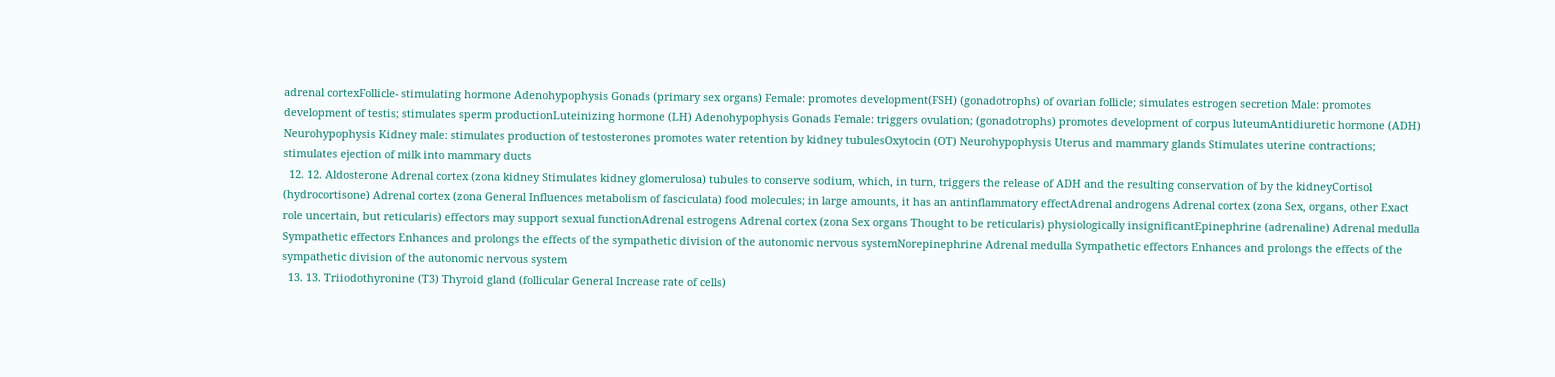adrenal cortexFollicle- stimulating hormone Adenohypophysis Gonads (primary sex organs) Female: promotes development(FSH) (gonadotrophs) of ovarian follicle; simulates estrogen secretion Male: promotes development of testis; stimulates sperm productionLuteinizing hormone (LH) Adenohypophysis Gonads Female: triggers ovulation; (gonadotrophs) promotes development of corpus luteumAntidiuretic hormone (ADH) Neurohypophysis Kidney male: stimulates production of testosterones promotes water retention by kidney tubulesOxytocin (OT) Neurohypophysis Uterus and mammary glands Stimulates uterine contractions; stimulates ejection of milk into mammary ducts
  12. 12. Aldosterone Adrenal cortex (zona kidney Stimulates kidney glomerulosa) tubules to conserve sodium, which, in turn, triggers the release of ADH and the resulting conservation of by the kidneyCortisol (hydrocortisone) Adrenal cortex (zona General Influences metabolism of fasciculata) food molecules; in large amounts, it has an antinflammatory effectAdrenal androgens Adrenal cortex (zona Sex, organs, other Exact role uncertain, but reticularis) effectors may support sexual functionAdrenal estrogens Adrenal cortex (zona Sex organs Thought to be reticularis) physiologically insignificantEpinephrine (adrenaline) Adrenal medulla Sympathetic effectors Enhances and prolongs the effects of the sympathetic division of the autonomic nervous systemNorepinephrine Adrenal medulla Sympathetic effectors Enhances and prolongs the effects of the sympathetic division of the autonomic nervous system
  13. 13. Triiodothyronine (T3) Thyroid gland (follicular General Increase rate of cells)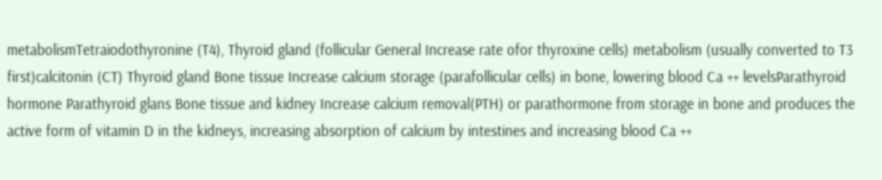metabolismTetraiodothyronine (T4), Thyroid gland (follicular General Increase rate ofor thyroxine cells) metabolism (usually converted to T3 first)calcitonin (CT) Thyroid gland Bone tissue Increase calcium storage (parafollicular cells) in bone, lowering blood Ca ++ levelsParathyroid hormone Parathyroid glans Bone tissue and kidney Increase calcium removal(PTH) or parathormone from storage in bone and produces the active form of vitamin D in the kidneys, increasing absorption of calcium by intestines and increasing blood Ca ++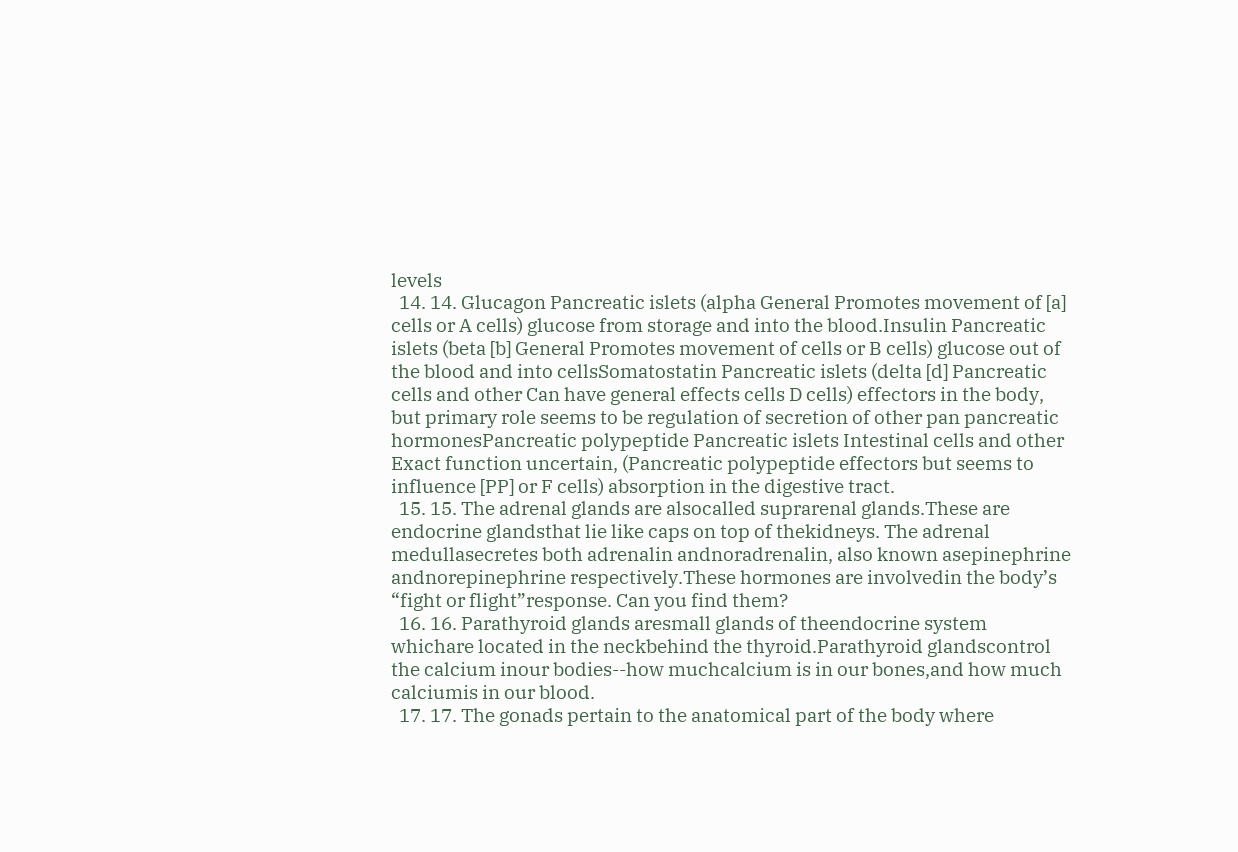levels
  14. 14. Glucagon Pancreatic islets (alpha General Promotes movement of [a] cells or A cells) glucose from storage and into the blood.Insulin Pancreatic islets (beta [b] General Promotes movement of cells or B cells) glucose out of the blood and into cellsSomatostatin Pancreatic islets (delta [d] Pancreatic cells and other Can have general effects cells D cells) effectors in the body, but primary role seems to be regulation of secretion of other pan pancreatic hormonesPancreatic polypeptide Pancreatic islets Intestinal cells and other Exact function uncertain, (Pancreatic polypeptide effectors but seems to influence [PP] or F cells) absorption in the digestive tract.
  15. 15. The adrenal glands are alsocalled suprarenal glands.These are endocrine glandsthat lie like caps on top of thekidneys. The adrenal medullasecretes both adrenalin andnoradrenalin, also known asepinephrine andnorepinephrine respectively.These hormones are involvedin the body’s “fight or flight”response. Can you find them?
  16. 16. Parathyroid glands aresmall glands of theendocrine system whichare located in the neckbehind the thyroid.Parathyroid glandscontrol the calcium inour bodies--how muchcalcium is in our bones,and how much calciumis in our blood.
  17. 17. The gonads pertain to the anatomical part of the body where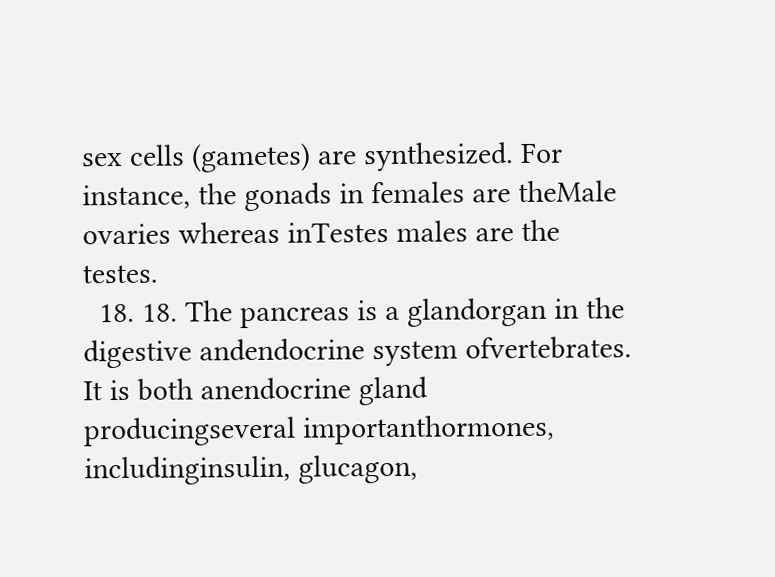sex cells (gametes) are synthesized. For instance, the gonads in females are theMale ovaries whereas inTestes males are the testes.
  18. 18. The pancreas is a glandorgan in the digestive andendocrine system ofvertebrates. It is both anendocrine gland producingseveral importanthormones, includinginsulin, glucagon,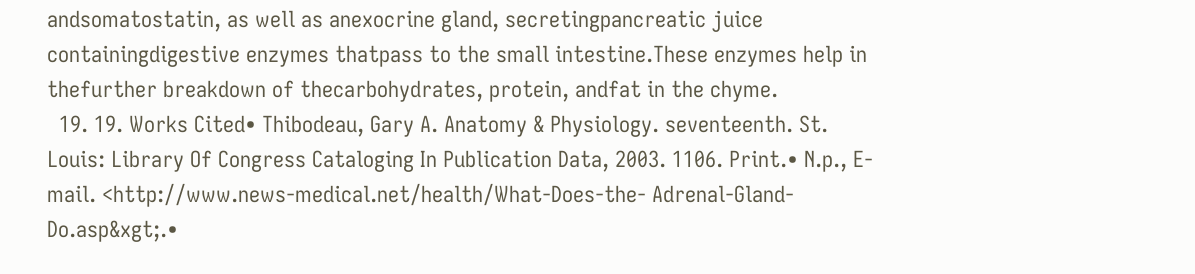andsomatostatin, as well as anexocrine gland, secretingpancreatic juice containingdigestive enzymes thatpass to the small intestine.These enzymes help in thefurther breakdown of thecarbohydrates, protein, andfat in the chyme.
  19. 19. Works Cited• Thibodeau, Gary A. Anatomy & Physiology. seventeenth. St. Louis: Library Of Congress Cataloging In Publication Data, 2003. 1106. Print.• N.p., E-mail. <http://www.news-medical.net/health/What-Does-the- Adrenal-Gland-Do.asp&xgt;.•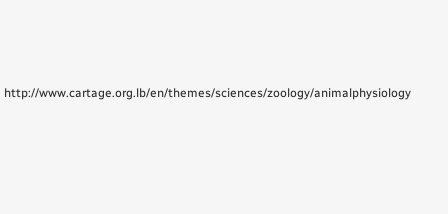http://www.cartage.org.lb/en/themes/sciences/zoology/animalphysiology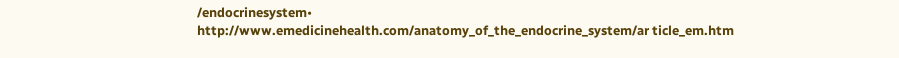/endocrinesystem• http://www.emedicinehealth.com/anatomy_of_the_endocrine_system/ar ticle_em.htm